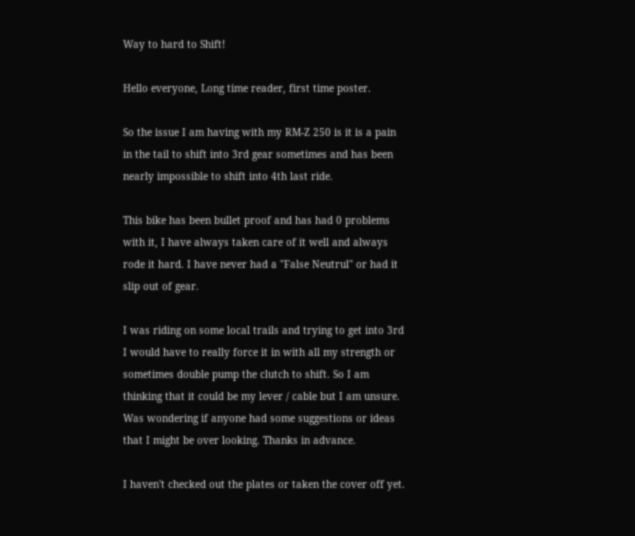Way to hard to Shift!

Hello everyone, Long time reader, first time poster.

So the issue I am having with my RM-Z 250 is it is a pain in the tail to shift into 3rd gear sometimes and has been nearly impossible to shift into 4th last ride.

This bike has been bullet proof and has had 0 problems with it, I have always taken care of it well and always rode it hard. I have never had a "False Neutrul" or had it slip out of gear.

I was riding on some local trails and trying to get into 3rd I would have to really force it in with all my strength or sometimes double pump the clutch to shift. So I am thinking that it could be my lever / cable but I am unsure. Was wondering if anyone had some suggestions or ideas that I might be over looking. Thanks in advance.

I haven't checked out the plates or taken the cover off yet.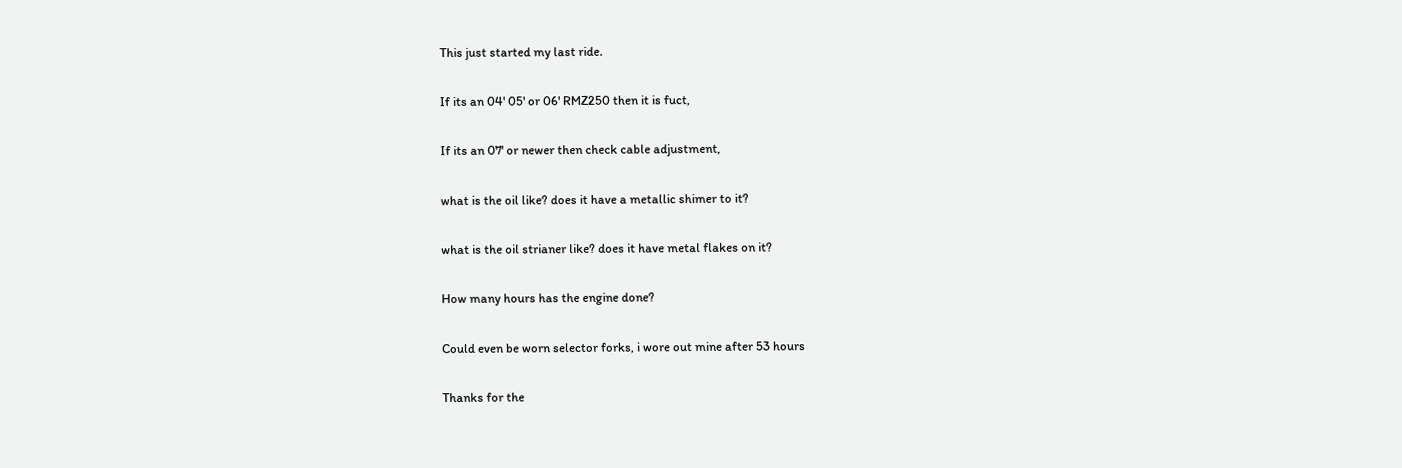This just started my last ride.

If its an 04' 05' or 06' RMZ250 then it is fuct,

If its an 07' or newer then check cable adjustment,

what is the oil like? does it have a metallic shimer to it?

what is the oil strianer like? does it have metal flakes on it?

How many hours has the engine done?

Could even be worn selector forks, i wore out mine after 53 hours

Thanks for the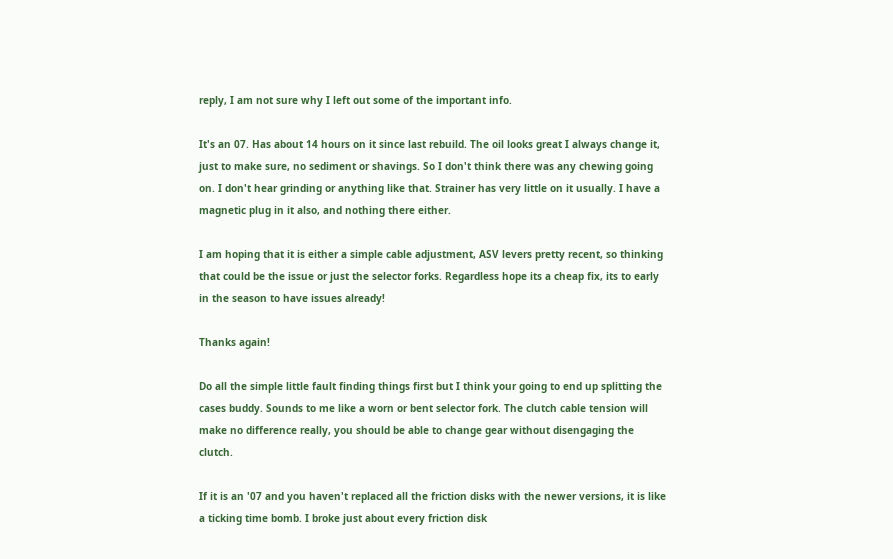reply, I am not sure why I left out some of the important info.

It's an 07. Has about 14 hours on it since last rebuild. The oil looks great I always change it, just to make sure, no sediment or shavings. So I don't think there was any chewing going on. I don't hear grinding or anything like that. Strainer has very little on it usually. I have a magnetic plug in it also, and nothing there either.

I am hoping that it is either a simple cable adjustment, ASV levers pretty recent, so thinking that could be the issue or just the selector forks. Regardless hope its a cheap fix, its to early in the season to have issues already!

Thanks again!

Do all the simple little fault finding things first but I think your going to end up splitting the cases buddy. Sounds to me like a worn or bent selector fork. The clutch cable tension will make no difference really, you should be able to change gear without disengaging the clutch.

If it is an '07 and you haven't replaced all the friction disks with the newer versions, it is like a ticking time bomb. I broke just about every friction disk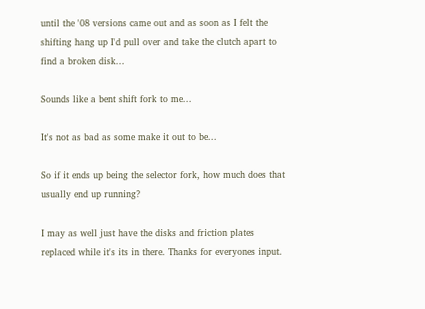until the '08 versions came out and as soon as I felt the shifting hang up I'd pull over and take the clutch apart to find a broken disk...

Sounds like a bent shift fork to me...

It's not as bad as some make it out to be...

So if it ends up being the selector fork, how much does that usually end up running?

I may as well just have the disks and friction plates replaced while it's its in there. Thanks for everyones input.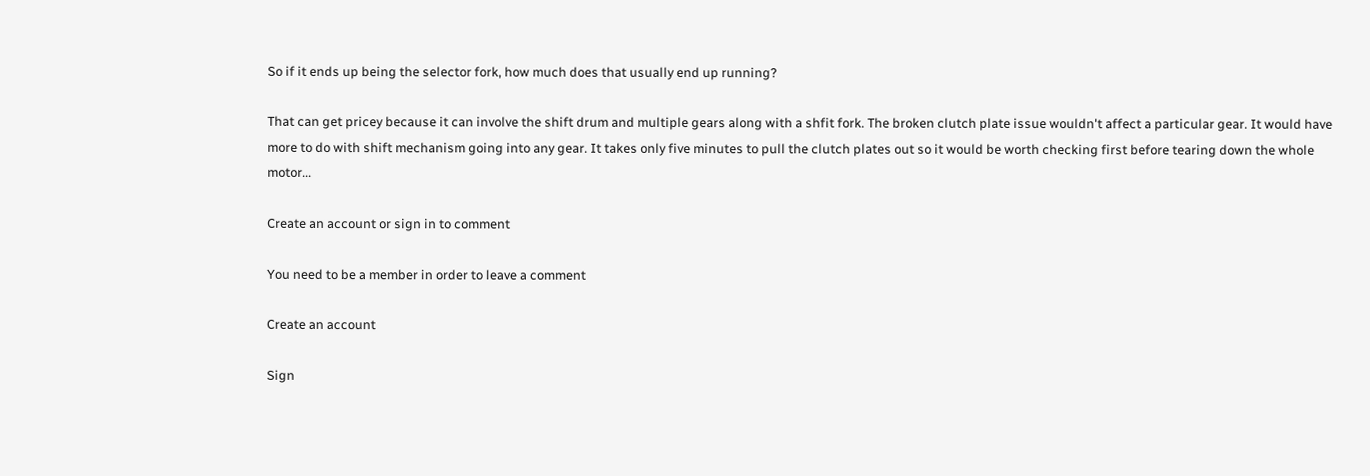So if it ends up being the selector fork, how much does that usually end up running?

That can get pricey because it can involve the shift drum and multiple gears along with a shfit fork. The broken clutch plate issue wouldn't affect a particular gear. It would have more to do with shift mechanism going into any gear. It takes only five minutes to pull the clutch plates out so it would be worth checking first before tearing down the whole motor...

Create an account or sign in to comment

You need to be a member in order to leave a comment

Create an account

Sign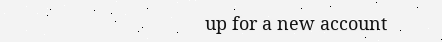up for a new account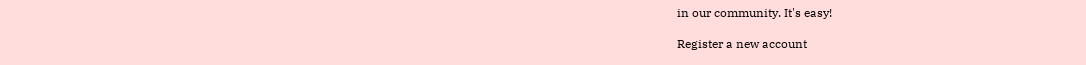in our community. It's easy!

Register a new account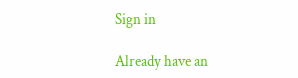Sign in

Already have an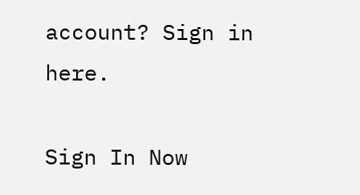account? Sign in here.

Sign In Now